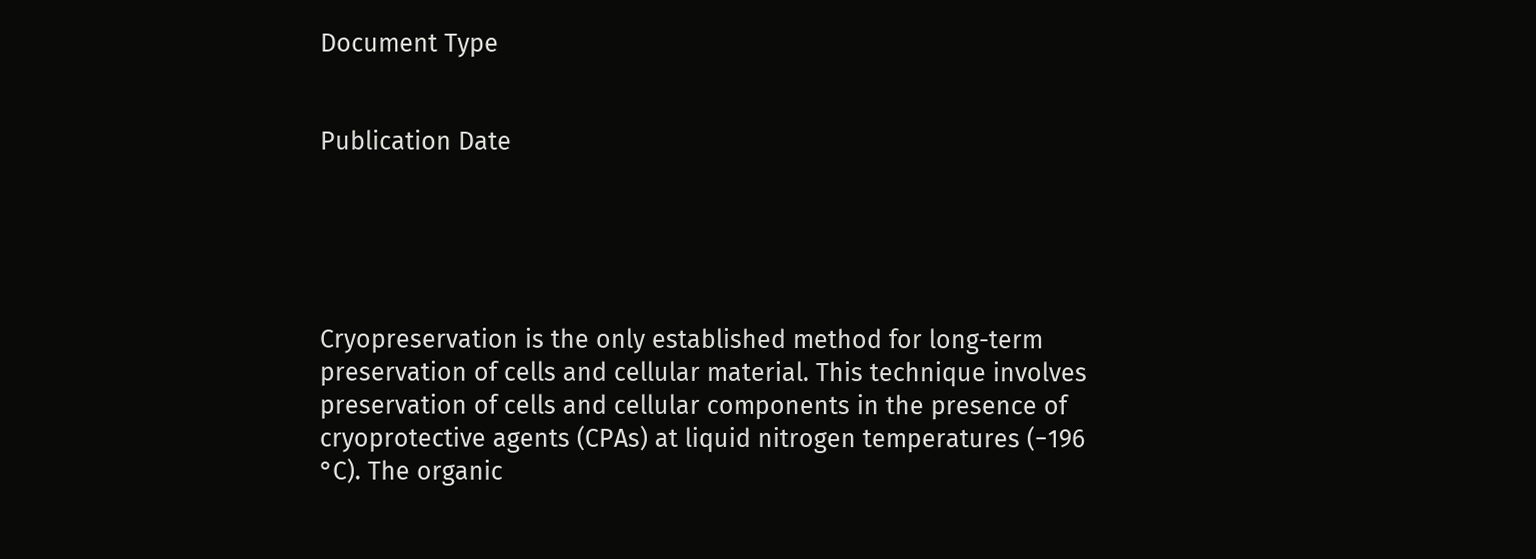Document Type


Publication Date





Cryopreservation is the only established method for long-term preservation of cells and cellular material. This technique involves preservation of cells and cellular components in the presence of cryoprotective agents (CPAs) at liquid nitrogen temperatures (−196 °C). The organic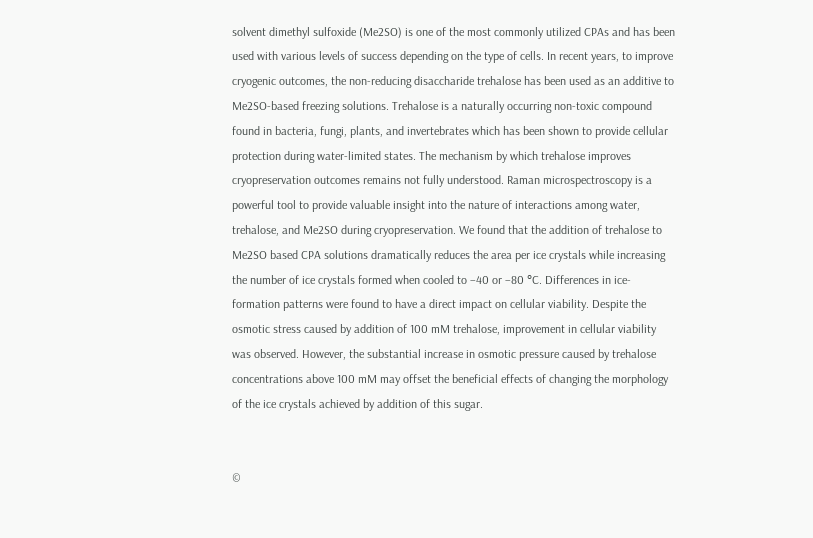solvent dimethyl sulfoxide (Me2SO) is one of the most commonly utilized CPAs and has been used with various levels of success depending on the type of cells. In recent years, to improve cryogenic outcomes, the non-reducing disaccharide trehalose has been used as an additive to Me2SO-based freezing solutions. Trehalose is a naturally occurring non-toxic compound found in bacteria, fungi, plants, and invertebrates which has been shown to provide cellular protection during water-limited states. The mechanism by which trehalose improves cryopreservation outcomes remains not fully understood. Raman microspectroscopy is a powerful tool to provide valuable insight into the nature of interactions among water, trehalose, and Me2SO during cryopreservation. We found that the addition of trehalose to Me2SO based CPA solutions dramatically reduces the area per ice crystals while increasing the number of ice crystals formed when cooled to −40 or −80 °C. Differences in ice-formation patterns were found to have a direct impact on cellular viability. Despite the osmotic stress caused by addition of 100 mM trehalose, improvement in cellular viability was observed. However, the substantial increase in osmotic pressure caused by trehalose concentrations above 100 mM may offset the beneficial effects of changing the morphology of the ice crystals achieved by addition of this sugar.


©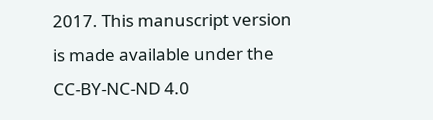2017. This manuscript version is made available under the CC-BY-NC-ND 4.0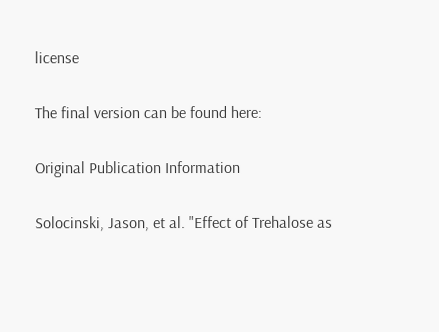license

The final version can be found here:

Original Publication Information

Solocinski, Jason, et al. "Effect of Trehalose as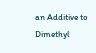an Additive to Dimethyl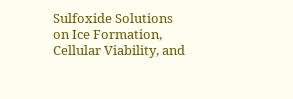Sulfoxide Solutions on Ice Formation, Cellular Viability, and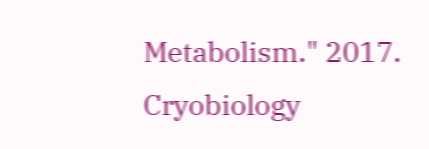Metabolism." 2017. Cryobiology